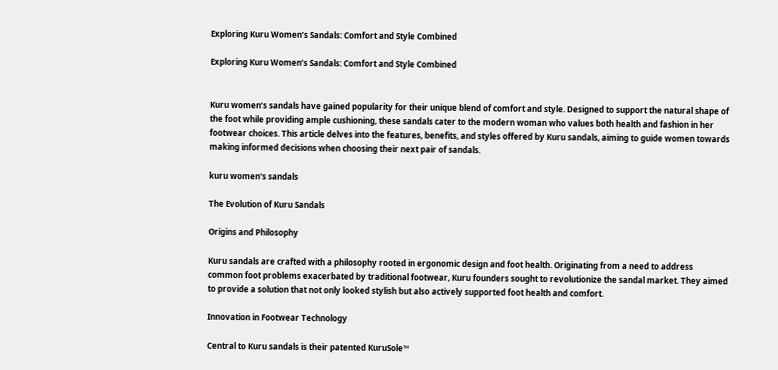Exploring Kuru Women’s Sandals: Comfort and Style Combined

Exploring Kuru Women’s Sandals: Comfort and Style Combined


Kuru women’s sandals have gained popularity for their unique blend of comfort and style. Designed to support the natural shape of the foot while providing ample cushioning, these sandals cater to the modern woman who values both health and fashion in her footwear choices. This article delves into the features, benefits, and styles offered by Kuru sandals, aiming to guide women towards making informed decisions when choosing their next pair of sandals.

kuru women's sandals

The Evolution of Kuru Sandals

Origins and Philosophy

Kuru sandals are crafted with a philosophy rooted in ergonomic design and foot health. Originating from a need to address common foot problems exacerbated by traditional footwear, Kuru founders sought to revolutionize the sandal market. They aimed to provide a solution that not only looked stylish but also actively supported foot health and comfort.

Innovation in Footwear Technology

Central to Kuru sandals is their patented KuruSole™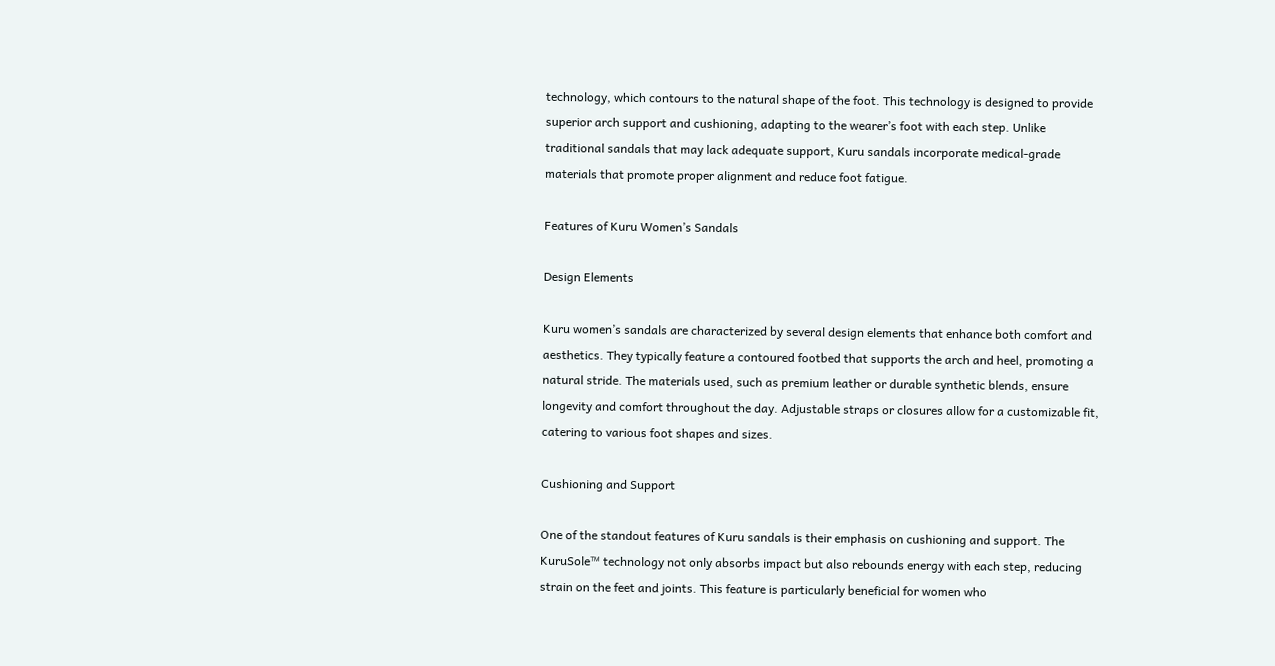technology, which contours to the natural shape of the foot. This technology is designed to provide superior arch support and cushioning, adapting to the wearer’s foot with each step. Unlike traditional sandals that may lack adequate support, Kuru sandals incorporate medical-grade materials that promote proper alignment and reduce foot fatigue.

Features of Kuru Women’s Sandals

Design Elements

Kuru women’s sandals are characterized by several design elements that enhance both comfort and aesthetics. They typically feature a contoured footbed that supports the arch and heel, promoting a natural stride. The materials used, such as premium leather or durable synthetic blends, ensure longevity and comfort throughout the day. Adjustable straps or closures allow for a customizable fit, catering to various foot shapes and sizes.

Cushioning and Support

One of the standout features of Kuru sandals is their emphasis on cushioning and support. The KuruSole™ technology not only absorbs impact but also rebounds energy with each step, reducing strain on the feet and joints. This feature is particularly beneficial for women who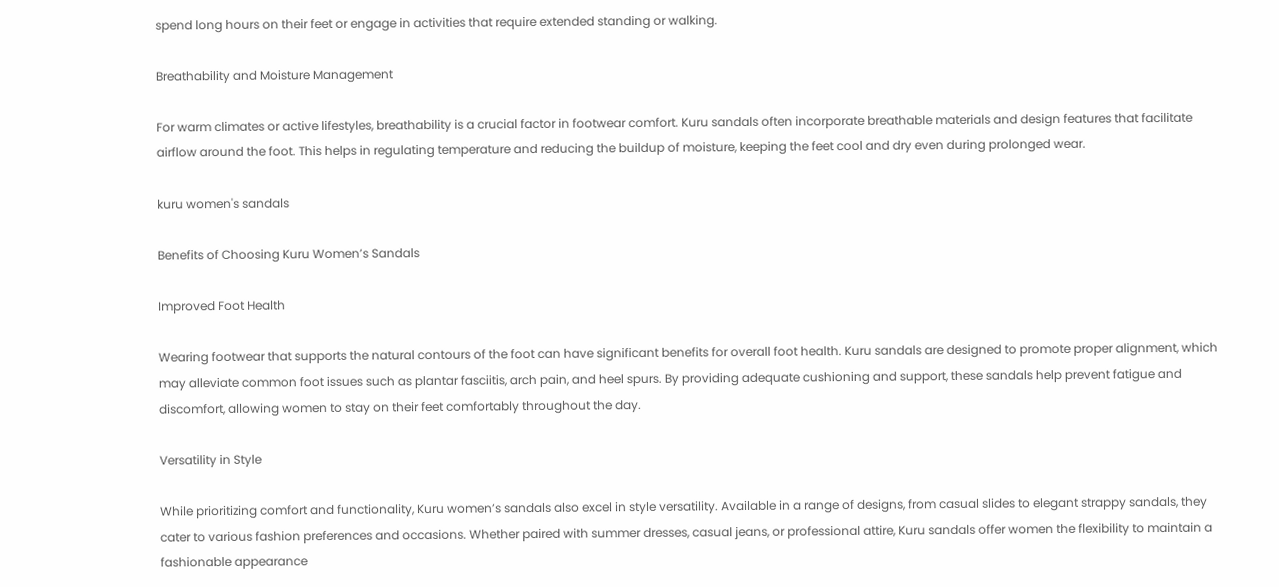spend long hours on their feet or engage in activities that require extended standing or walking.

Breathability and Moisture Management

For warm climates or active lifestyles, breathability is a crucial factor in footwear comfort. Kuru sandals often incorporate breathable materials and design features that facilitate airflow around the foot. This helps in regulating temperature and reducing the buildup of moisture, keeping the feet cool and dry even during prolonged wear.

kuru women's sandals

Benefits of Choosing Kuru Women’s Sandals

Improved Foot Health

Wearing footwear that supports the natural contours of the foot can have significant benefits for overall foot health. Kuru sandals are designed to promote proper alignment, which may alleviate common foot issues such as plantar fasciitis, arch pain, and heel spurs. By providing adequate cushioning and support, these sandals help prevent fatigue and discomfort, allowing women to stay on their feet comfortably throughout the day.

Versatility in Style

While prioritizing comfort and functionality, Kuru women’s sandals also excel in style versatility. Available in a range of designs, from casual slides to elegant strappy sandals, they cater to various fashion preferences and occasions. Whether paired with summer dresses, casual jeans, or professional attire, Kuru sandals offer women the flexibility to maintain a fashionable appearance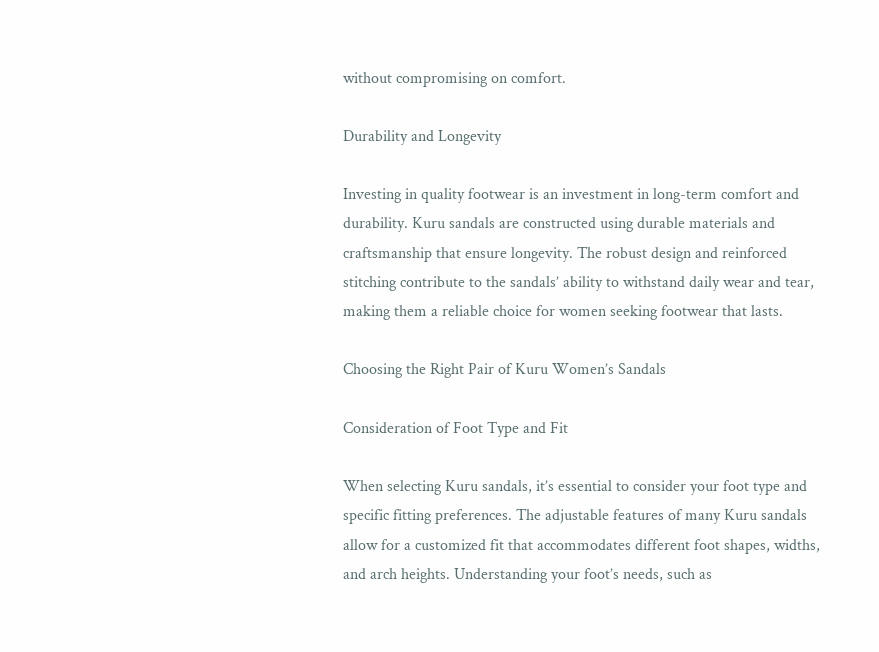without compromising on comfort.

Durability and Longevity

Investing in quality footwear is an investment in long-term comfort and durability. Kuru sandals are constructed using durable materials and craftsmanship that ensure longevity. The robust design and reinforced stitching contribute to the sandals’ ability to withstand daily wear and tear, making them a reliable choice for women seeking footwear that lasts.

Choosing the Right Pair of Kuru Women’s Sandals

Consideration of Foot Type and Fit

When selecting Kuru sandals, it’s essential to consider your foot type and specific fitting preferences. The adjustable features of many Kuru sandals allow for a customized fit that accommodates different foot shapes, widths, and arch heights. Understanding your foot’s needs, such as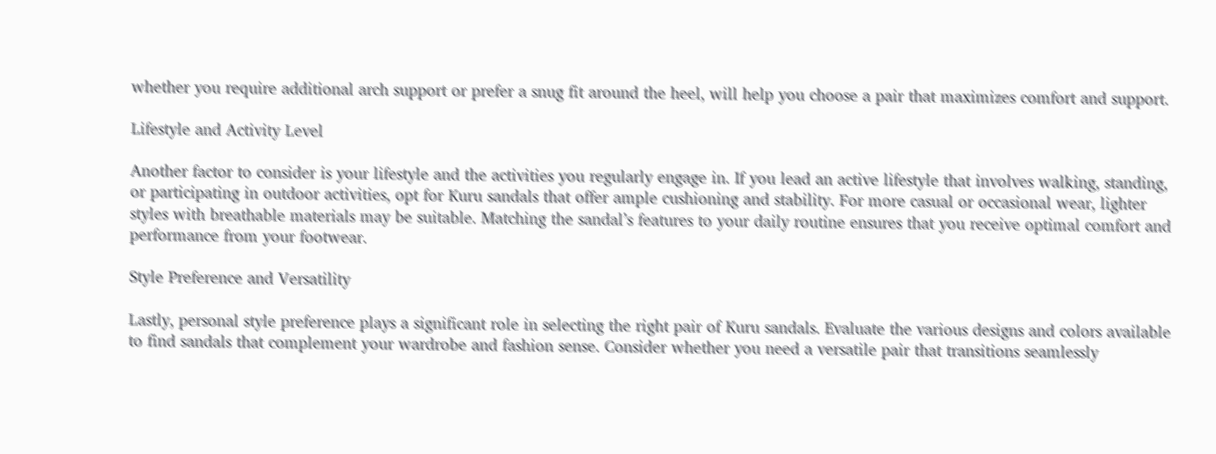whether you require additional arch support or prefer a snug fit around the heel, will help you choose a pair that maximizes comfort and support.

Lifestyle and Activity Level

Another factor to consider is your lifestyle and the activities you regularly engage in. If you lead an active lifestyle that involves walking, standing, or participating in outdoor activities, opt for Kuru sandals that offer ample cushioning and stability. For more casual or occasional wear, lighter styles with breathable materials may be suitable. Matching the sandal’s features to your daily routine ensures that you receive optimal comfort and performance from your footwear.

Style Preference and Versatility

Lastly, personal style preference plays a significant role in selecting the right pair of Kuru sandals. Evaluate the various designs and colors available to find sandals that complement your wardrobe and fashion sense. Consider whether you need a versatile pair that transitions seamlessly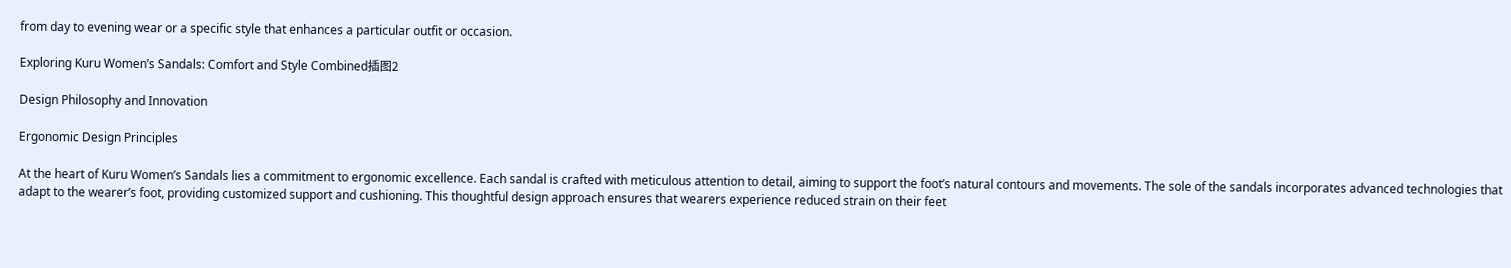from day to evening wear or a specific style that enhances a particular outfit or occasion.

Exploring Kuru Women’s Sandals: Comfort and Style Combined插图2

Design Philosophy and Innovation

Ergonomic Design Principles

At the heart of Kuru Women’s Sandals lies a commitment to ergonomic excellence. Each sandal is crafted with meticulous attention to detail, aiming to support the foot’s natural contours and movements. The sole of the sandals incorporates advanced technologies that adapt to the wearer’s foot, providing customized support and cushioning. This thoughtful design approach ensures that wearers experience reduced strain on their feet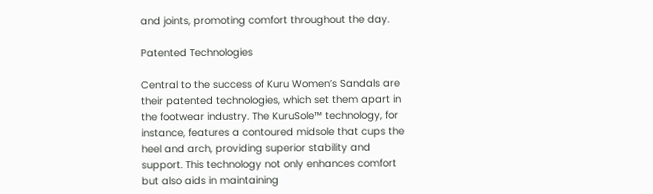and joints, promoting comfort throughout the day.

Patented Technologies

Central to the success of Kuru Women’s Sandals are their patented technologies, which set them apart in the footwear industry. The KuruSole™ technology, for instance, features a contoured midsole that cups the heel and arch, providing superior stability and support. This technology not only enhances comfort but also aids in maintaining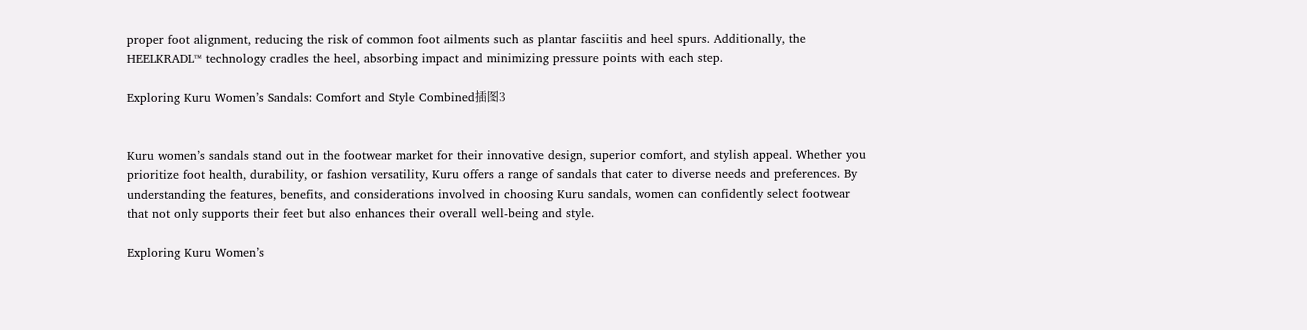proper foot alignment, reducing the risk of common foot ailments such as plantar fasciitis and heel spurs. Additionally, the HEELKRADL™ technology cradles the heel, absorbing impact and minimizing pressure points with each step.

Exploring Kuru Women’s Sandals: Comfort and Style Combined插图3


Kuru women’s sandals stand out in the footwear market for their innovative design, superior comfort, and stylish appeal. Whether you prioritize foot health, durability, or fashion versatility, Kuru offers a range of sandals that cater to diverse needs and preferences. By understanding the features, benefits, and considerations involved in choosing Kuru sandals, women can confidently select footwear that not only supports their feet but also enhances their overall well-being and style.

Exploring Kuru Women’s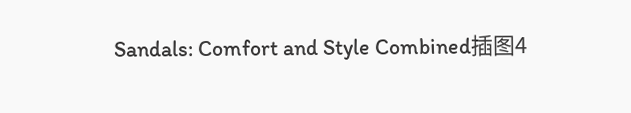Sandals: Comfort and Style Combined插图4